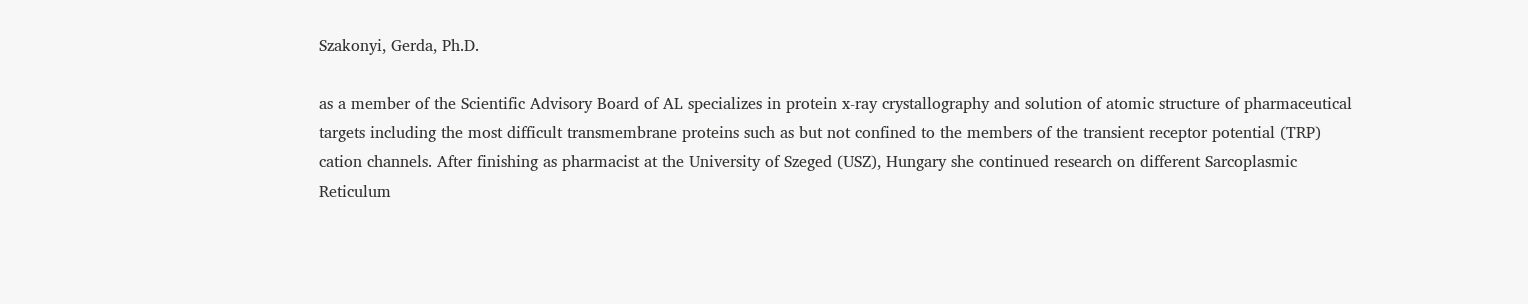Szakonyi, Gerda, Ph.D.

as a member of the Scientific Advisory Board of AL specializes in protein x-ray crystallography and solution of atomic structure of pharmaceutical targets including the most difficult transmembrane proteins such as but not confined to the members of the transient receptor potential (TRP) cation channels. After finishing as pharmacist at the University of Szeged (USZ), Hungary she continued research on different Sarcoplasmic Reticulum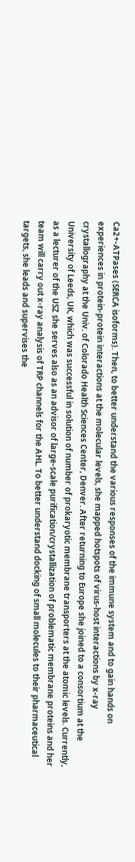Ca2+-ATPases (SERCA isoforms). Then, to better understand the various responses of the immune system and to gain hands on experiences in protein-protein interactions at the molecular levels, she mapped hotspots of virus-host interactions by x-ray crystallography at the Univ. of Colorado Health Sciences Center, Denver. After returning to Europe she joined to a consortium at the University of Leeds, UK, which was successful in solution of number of prokaryotic membrane transporters at the atomic levels. Currently, as a lecturer of the USZ she serves also as an advisor of large-scale purification/crystallization of problematic membrane proteins and her team will carry out x-ray analysis of TRP channels for the AHL. To better understand docking of small molecules to their pharmaceutical targets, she leads and supervises the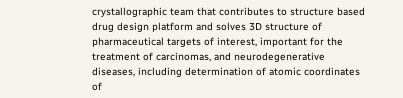crystallographic team that contributes to structure based drug design platform and solves 3D structure of pharmaceutical targets of interest, important for the treatment of carcinomas, and neurodegenerative diseases, including determination of atomic coordinates of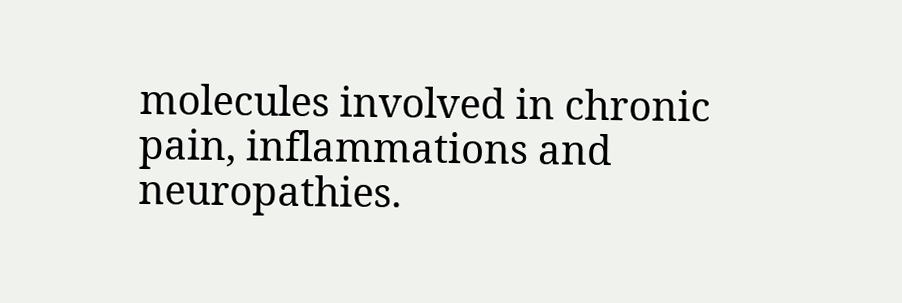molecules involved in chronic pain, inflammations and neuropathies.